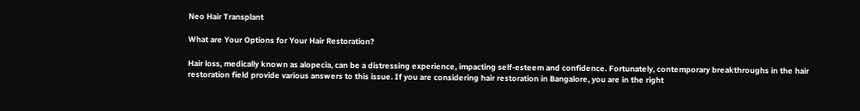Neo Hair Transplant

What are Your Options for Your Hair Restoration?

Hair loss, medically known as alopecia, can be a distressing experience, impacting self-esteem and confidence. Fortunately, contemporary breakthroughs in the hair restoration field provide various answers to this issue. If you are considering hair restoration in Bangalore, you are in the right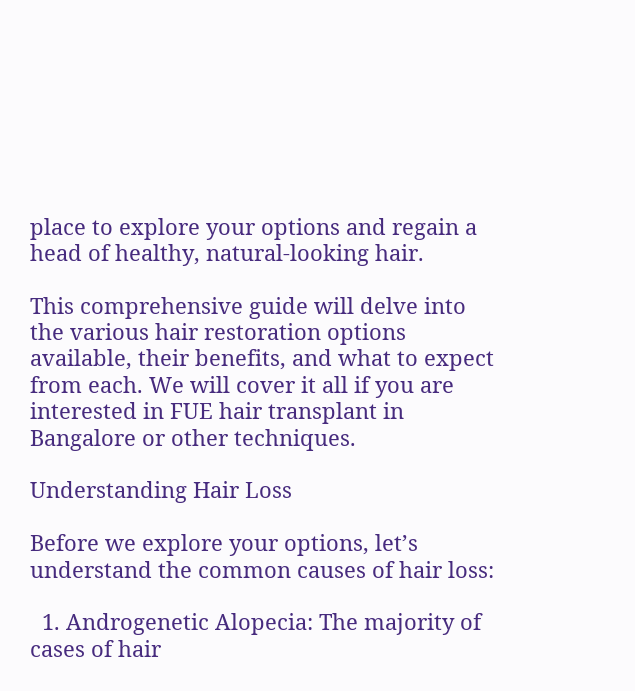place to explore your options and regain a head of healthy, natural-looking hair.

This comprehensive guide will delve into the various hair restoration options available, their benefits, and what to expect from each. We will cover it all if you are interested in FUE hair transplant in Bangalore or other techniques.

Understanding Hair Loss

Before we explore your options, let’s understand the common causes of hair loss:

  1. Androgenetic Alopecia: The majority of cases of hair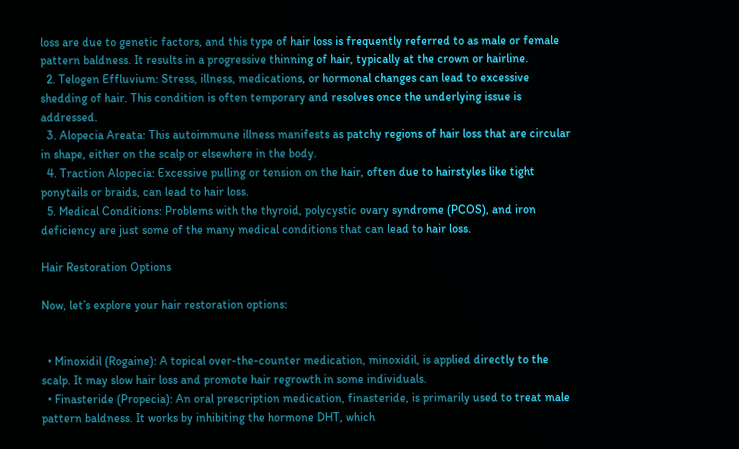loss are due to genetic factors, and this type of hair loss is frequently referred to as male or female pattern baldness. It results in a progressive thinning of hair, typically at the crown or hairline.
  2. Telogen Effluvium: Stress, illness, medications, or hormonal changes can lead to excessive shedding of hair. This condition is often temporary and resolves once the underlying issue is addressed.
  3. Alopecia Areata: This autoimmune illness manifests as patchy regions of hair loss that are circular in shape, either on the scalp or elsewhere in the body.
  4. Traction Alopecia: Excessive pulling or tension on the hair, often due to hairstyles like tight ponytails or braids, can lead to hair loss.
  5. Medical Conditions: Problems with the thyroid, polycystic ovary syndrome (PCOS), and iron deficiency are just some of the many medical conditions that can lead to hair loss.

Hair Restoration Options

Now, let’s explore your hair restoration options:


  • Minoxidil (Rogaine): A topical over-the-counter medication, minoxidil, is applied directly to the scalp. It may slow hair loss and promote hair regrowth in some individuals.
  • Finasteride (Propecia): An oral prescription medication, finasteride, is primarily used to treat male pattern baldness. It works by inhibiting the hormone DHT, which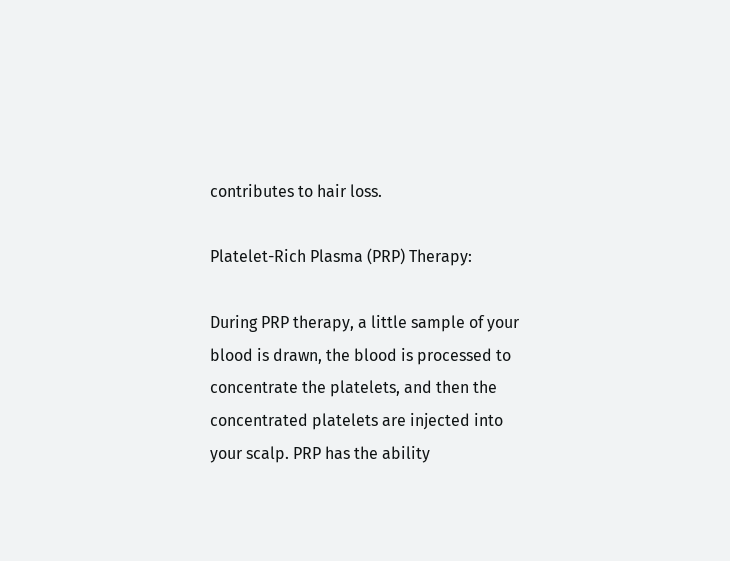contributes to hair loss.

Platelet-Rich Plasma (PRP) Therapy:

During PRP therapy, a little sample of your blood is drawn, the blood is processed to concentrate the platelets, and then the concentrated platelets are injected into your scalp. PRP has the ability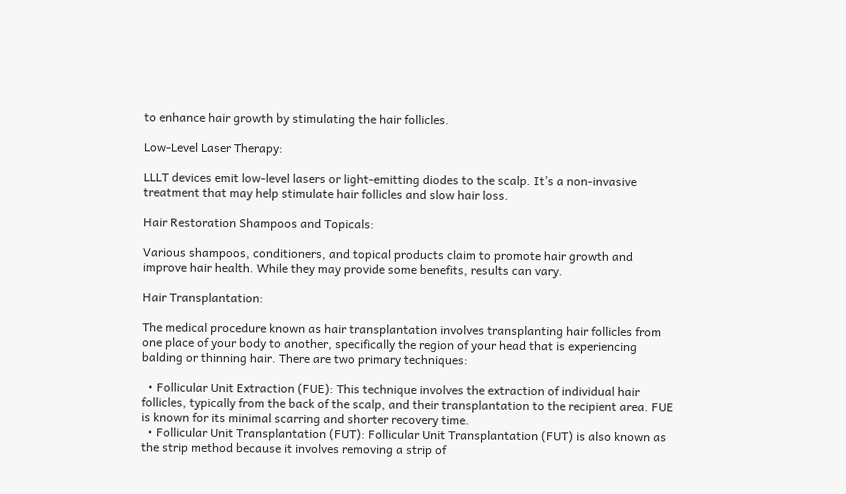to enhance hair growth by stimulating the hair follicles.

Low-Level Laser Therapy:

LLLT devices emit low-level lasers or light-emitting diodes to the scalp. It’s a non-invasive treatment that may help stimulate hair follicles and slow hair loss.

Hair Restoration Shampoos and Topicals:

Various shampoos, conditioners, and topical products claim to promote hair growth and improve hair health. While they may provide some benefits, results can vary.

Hair Transplantation:

The medical procedure known as hair transplantation involves transplanting hair follicles from one place of your body to another, specifically the region of your head that is experiencing balding or thinning hair. There are two primary techniques:

  • Follicular Unit Extraction (FUE): This technique involves the extraction of individual hair follicles, typically from the back of the scalp, and their transplantation to the recipient area. FUE is known for its minimal scarring and shorter recovery time.
  • Follicular Unit Transplantation (FUT): Follicular Unit Transplantation (FUT) is also known as the strip method because it involves removing a strip of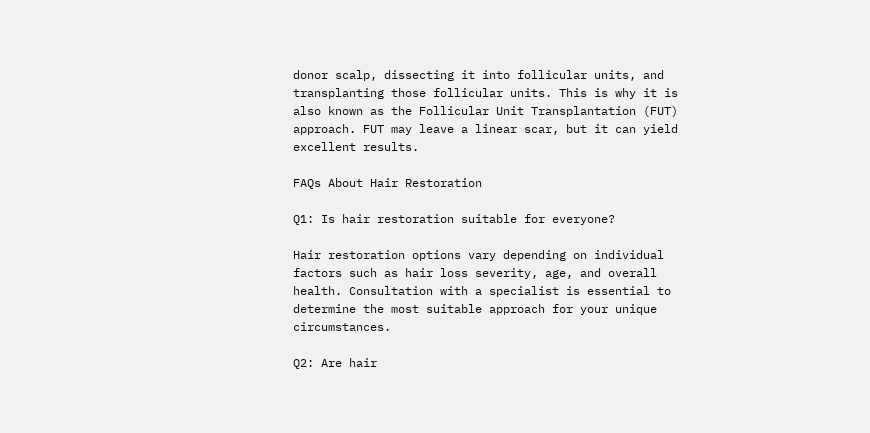donor scalp, dissecting it into follicular units, and transplanting those follicular units. This is why it is also known as the Follicular Unit Transplantation (FUT) approach. FUT may leave a linear scar, but it can yield excellent results.

FAQs About Hair Restoration

Q1: Is hair restoration suitable for everyone?

Hair restoration options vary depending on individual factors such as hair loss severity, age, and overall health. Consultation with a specialist is essential to determine the most suitable approach for your unique circumstances.

Q2: Are hair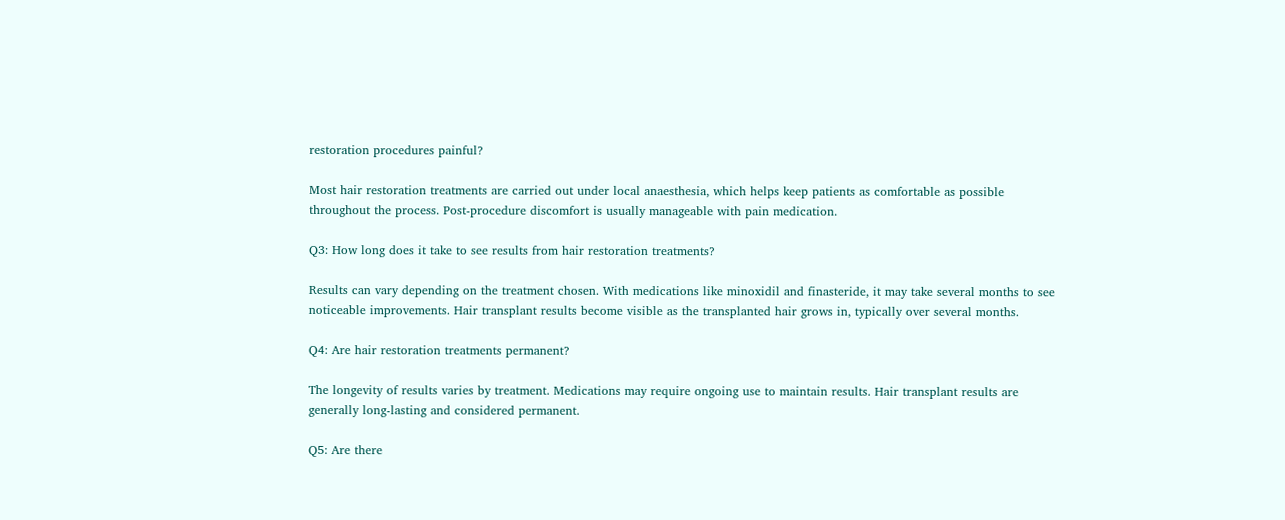restoration procedures painful?

Most hair restoration treatments are carried out under local anaesthesia, which helps keep patients as comfortable as possible throughout the process. Post-procedure discomfort is usually manageable with pain medication.

Q3: How long does it take to see results from hair restoration treatments?

Results can vary depending on the treatment chosen. With medications like minoxidil and finasteride, it may take several months to see noticeable improvements. Hair transplant results become visible as the transplanted hair grows in, typically over several months.

Q4: Are hair restoration treatments permanent?

The longevity of results varies by treatment. Medications may require ongoing use to maintain results. Hair transplant results are generally long-lasting and considered permanent.

Q5: Are there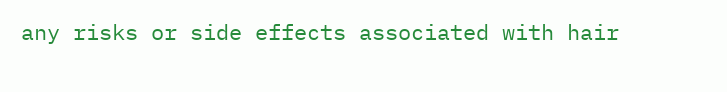any risks or side effects associated with hair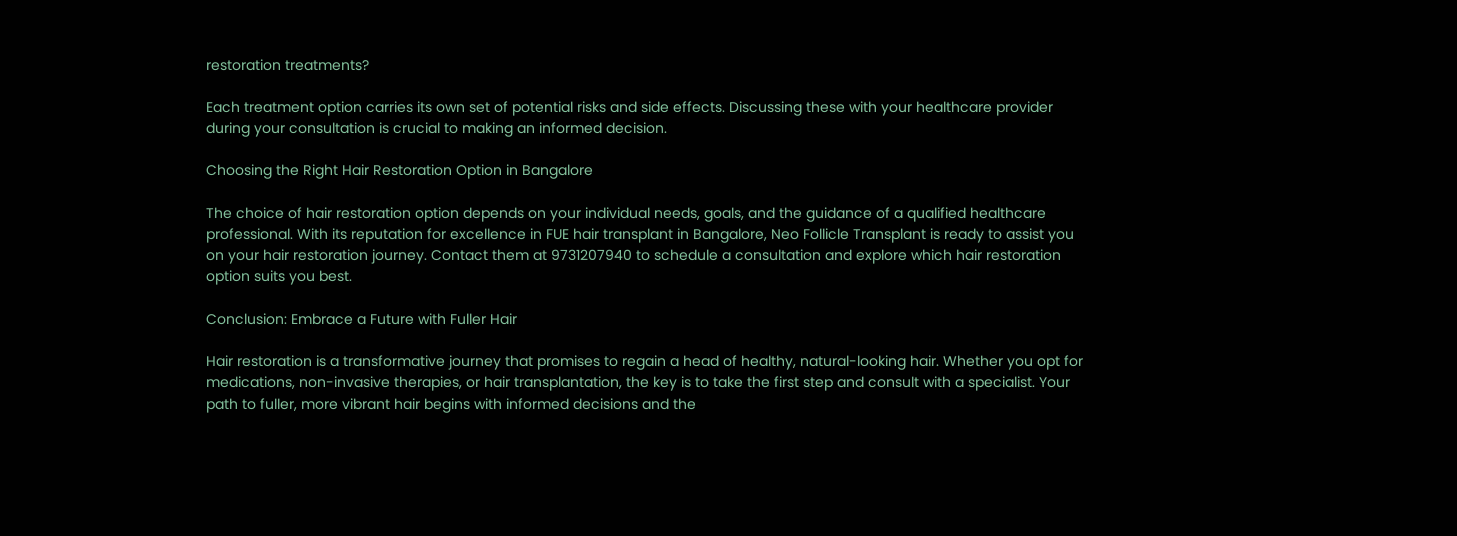restoration treatments?

Each treatment option carries its own set of potential risks and side effects. Discussing these with your healthcare provider during your consultation is crucial to making an informed decision.

Choosing the Right Hair Restoration Option in Bangalore

The choice of hair restoration option depends on your individual needs, goals, and the guidance of a qualified healthcare professional. With its reputation for excellence in FUE hair transplant in Bangalore, Neo Follicle Transplant is ready to assist you on your hair restoration journey. Contact them at 9731207940 to schedule a consultation and explore which hair restoration option suits you best.

Conclusion: Embrace a Future with Fuller Hair

Hair restoration is a transformative journey that promises to regain a head of healthy, natural-looking hair. Whether you opt for medications, non-invasive therapies, or hair transplantation, the key is to take the first step and consult with a specialist. Your path to fuller, more vibrant hair begins with informed decisions and the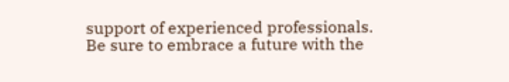support of experienced professionals. Be sure to embrace a future with the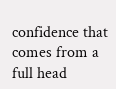confidence that comes from a full head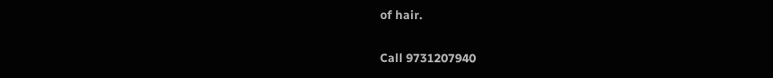of hair.

Call 9731207940